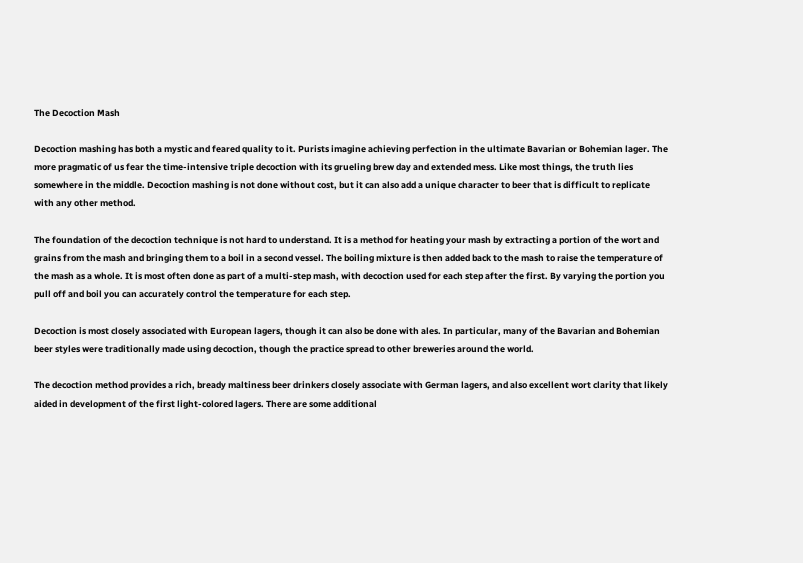The Decoction Mash

Decoction mashing has both a mystic and feared quality to it. Purists imagine achieving perfection in the ultimate Bavarian or Bohemian lager. The more pragmatic of us fear the time-intensive triple decoction with its grueling brew day and extended mess. Like most things, the truth lies somewhere in the middle. Decoction mashing is not done without cost, but it can also add a unique character to beer that is difficult to replicate with any other method.

The foundation of the decoction technique is not hard to understand. It is a method for heating your mash by extracting a portion of the wort and grains from the mash and bringing them to a boil in a second vessel. The boiling mixture is then added back to the mash to raise the temperature of the mash as a whole. It is most often done as part of a multi-step mash, with decoction used for each step after the first. By varying the portion you pull off and boil you can accurately control the temperature for each step.

Decoction is most closely associated with European lagers, though it can also be done with ales. In particular, many of the Bavarian and Bohemian beer styles were traditionally made using decoction, though the practice spread to other breweries around the world.

The decoction method provides a rich, bready maltiness beer drinkers closely associate with German lagers, and also excellent wort clarity that likely aided in development of the first light-colored lagers. There are some additional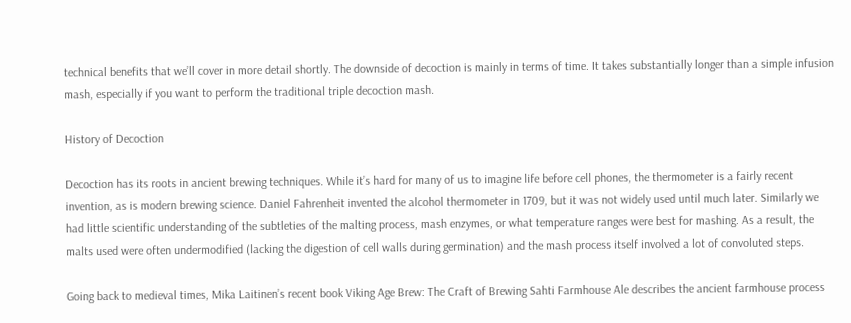technical benefits that we’ll cover in more detail shortly. The downside of decoction is mainly in terms of time. It takes substantially longer than a simple infusion mash, especially if you want to perform the traditional triple decoction mash.

History of Decoction

Decoction has its roots in ancient brewing techniques. While it’s hard for many of us to imagine life before cell phones, the thermometer is a fairly recent invention, as is modern brewing science. Daniel Fahrenheit invented the alcohol thermometer in 1709, but it was not widely used until much later. Similarly we had little scientific understanding of the subtleties of the malting process, mash enzymes, or what temperature ranges were best for mashing. As a result, the malts used were often undermodified (lacking the digestion of cell walls during germination) and the mash process itself involved a lot of convoluted steps.

Going back to medieval times, Mika Laitinen’s recent book Viking Age Brew: The Craft of Brewing Sahti Farmhouse Ale describes the ancient farmhouse process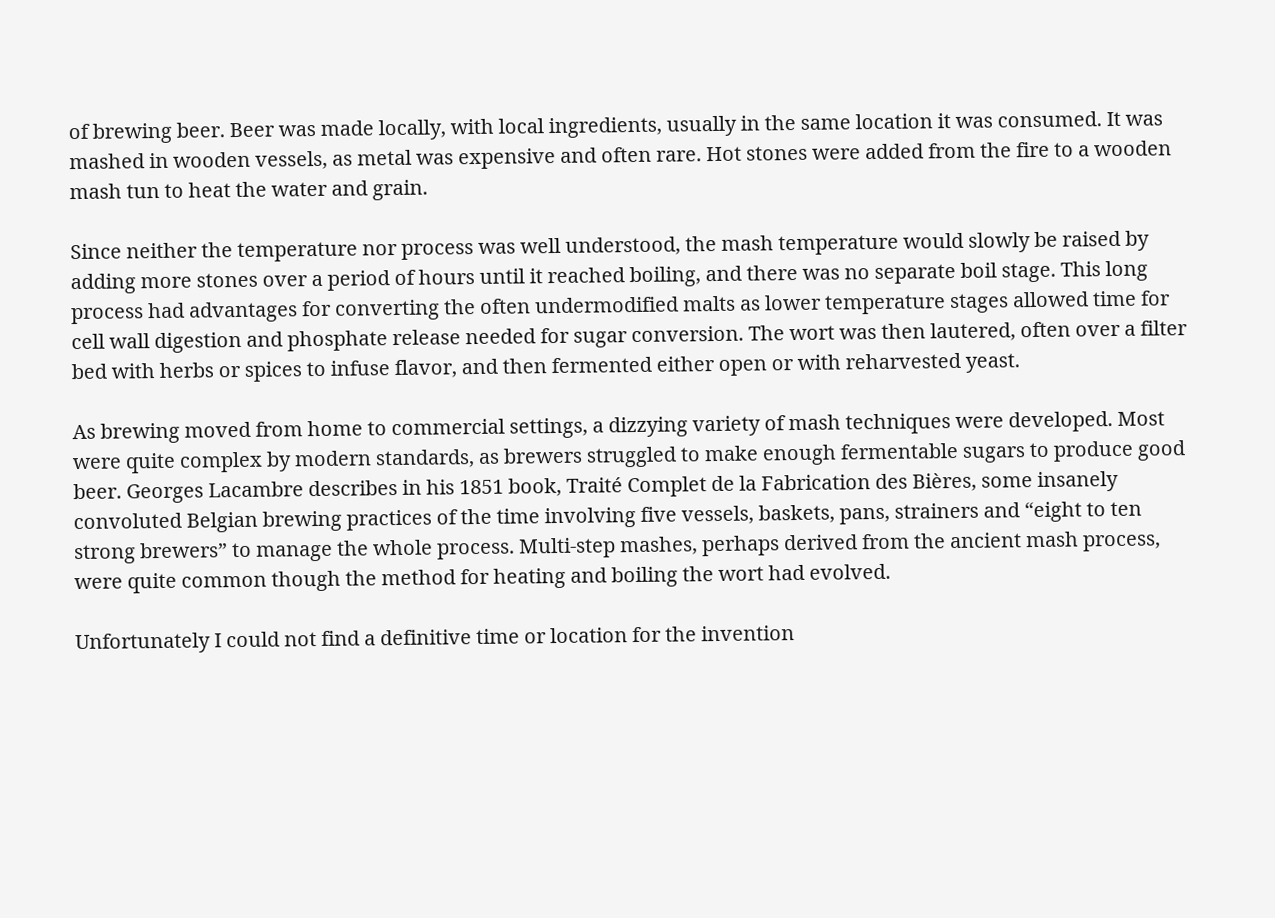of brewing beer. Beer was made locally, with local ingredients, usually in the same location it was consumed. It was mashed in wooden vessels, as metal was expensive and often rare. Hot stones were added from the fire to a wooden mash tun to heat the water and grain.

Since neither the temperature nor process was well understood, the mash temperature would slowly be raised by adding more stones over a period of hours until it reached boiling, and there was no separate boil stage. This long process had advantages for converting the often undermodified malts as lower temperature stages allowed time for cell wall digestion and phosphate release needed for sugar conversion. The wort was then lautered, often over a filter bed with herbs or spices to infuse flavor, and then fermented either open or with reharvested yeast.

As brewing moved from home to commercial settings, a dizzying variety of mash techniques were developed. Most were quite complex by modern standards, as brewers struggled to make enough fermentable sugars to produce good beer. Georges Lacambre describes in his 1851 book, Traité Complet de la Fabrication des Bières, some insanely convoluted Belgian brewing practices of the time involving five vessels, baskets, pans, strainers and “eight to ten strong brewers” to manage the whole process. Multi-step mashes, perhaps derived from the ancient mash process, were quite common though the method for heating and boiling the wort had evolved.

Unfortunately I could not find a definitive time or location for the invention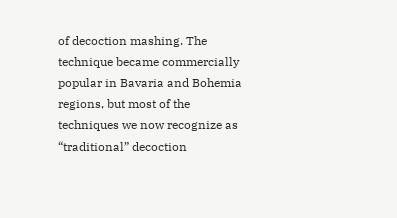of decoction mashing. The technique became commercially popular in Bavaria and Bohemia regions, but most of the techniques we now recognize as “traditional” decoction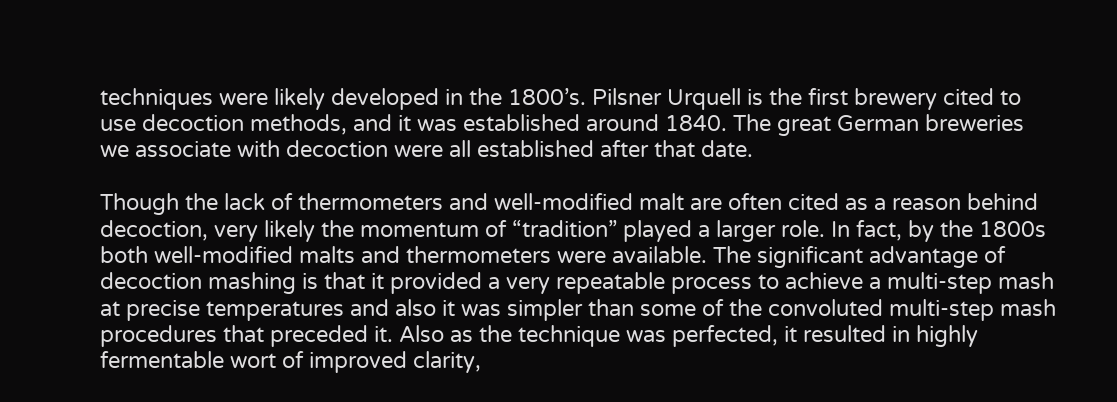techniques were likely developed in the 1800’s. Pilsner Urquell is the first brewery cited to use decoction methods, and it was established around 1840. The great German breweries we associate with decoction were all established after that date.

Though the lack of thermometers and well-modified malt are often cited as a reason behind decoction, very likely the momentum of “tradition” played a larger role. In fact, by the 1800s both well-modified malts and thermometers were available. The significant advantage of decoction mashing is that it provided a very repeatable process to achieve a multi-step mash at precise temperatures and also it was simpler than some of the convoluted multi-step mash procedures that preceded it. Also as the technique was perfected, it resulted in highly fermentable wort of improved clarity,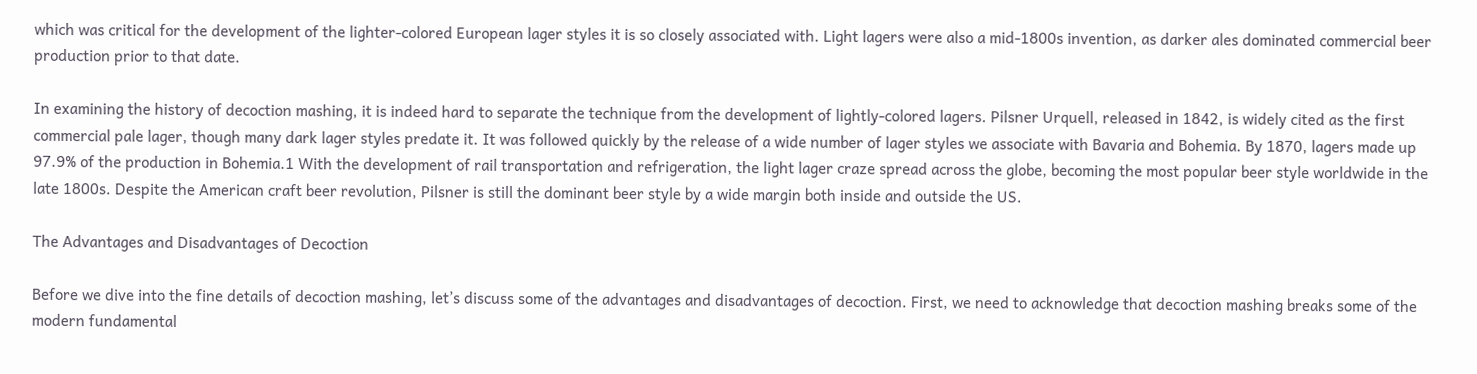which was critical for the development of the lighter-colored European lager styles it is so closely associated with. Light lagers were also a mid-1800s invention, as darker ales dominated commercial beer production prior to that date.

In examining the history of decoction mashing, it is indeed hard to separate the technique from the development of lightly-colored lagers. Pilsner Urquell, released in 1842, is widely cited as the first commercial pale lager, though many dark lager styles predate it. It was followed quickly by the release of a wide number of lager styles we associate with Bavaria and Bohemia. By 1870, lagers made up 97.9% of the production in Bohemia.1 With the development of rail transportation and refrigeration, the light lager craze spread across the globe, becoming the most popular beer style worldwide in the late 1800s. Despite the American craft beer revolution, Pilsner is still the dominant beer style by a wide margin both inside and outside the US.

The Advantages and Disadvantages of Decoction

Before we dive into the fine details of decoction mashing, let’s discuss some of the advantages and disadvantages of decoction. First, we need to acknowledge that decoction mashing breaks some of the modern fundamental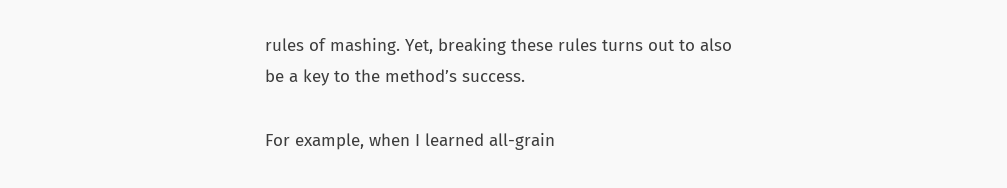rules of mashing. Yet, breaking these rules turns out to also
be a key to the method’s success.

For example, when I learned all-grain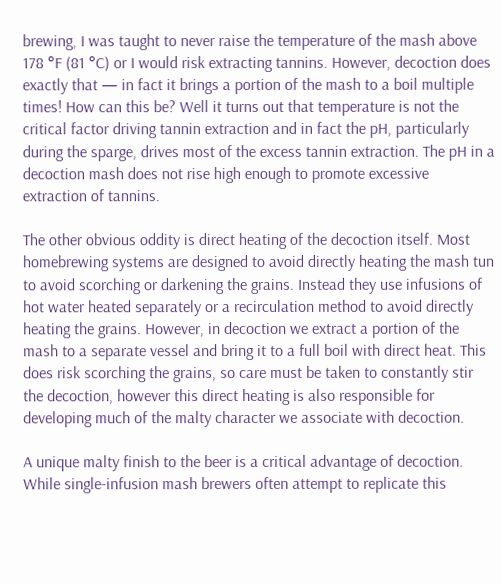brewing, I was taught to never raise the temperature of the mash above 178 °F (81 °C) or I would risk extracting tannins. However, decoction does exactly that — in fact it brings a portion of the mash to a boil multiple times! How can this be? Well it turns out that temperature is not the critical factor driving tannin extraction and in fact the pH, particularly during the sparge, drives most of the excess tannin extraction. The pH in a decoction mash does not rise high enough to promote excessive extraction of tannins.

The other obvious oddity is direct heating of the decoction itself. Most homebrewing systems are designed to avoid directly heating the mash tun to avoid scorching or darkening the grains. Instead they use infusions of hot water heated separately or a recirculation method to avoid directly heating the grains. However, in decoction we extract a portion of the mash to a separate vessel and bring it to a full boil with direct heat. This does risk scorching the grains, so care must be taken to constantly stir the decoction, however this direct heating is also responsible for developing much of the malty character we associate with decoction.

A unique malty finish to the beer is a critical advantage of decoction. While single-infusion mash brewers often attempt to replicate this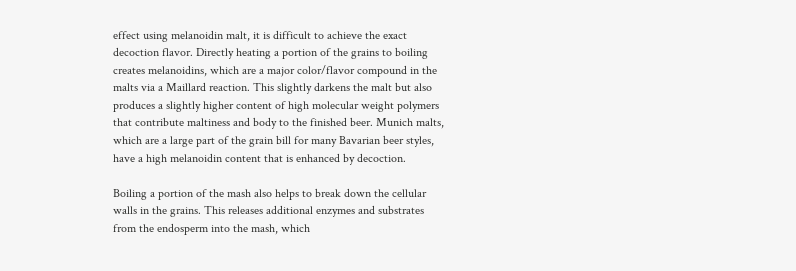effect using melanoidin malt, it is difficult to achieve the exact decoction flavor. Directly heating a portion of the grains to boiling creates melanoidins, which are a major color/flavor compound in the malts via a Maillard reaction. This slightly darkens the malt but also produces a slightly higher content of high molecular weight polymers that contribute maltiness and body to the finished beer. Munich malts, which are a large part of the grain bill for many Bavarian beer styles, have a high melanoidin content that is enhanced by decoction.

Boiling a portion of the mash also helps to break down the cellular walls in the grains. This releases additional enzymes and substrates from the endosperm into the mash, which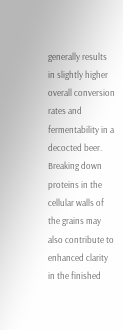generally results in slightly higher overall conversion rates and fermentability in a decocted beer. Breaking down proteins in the cellular walls of the grains may also contribute to enhanced clarity in the finished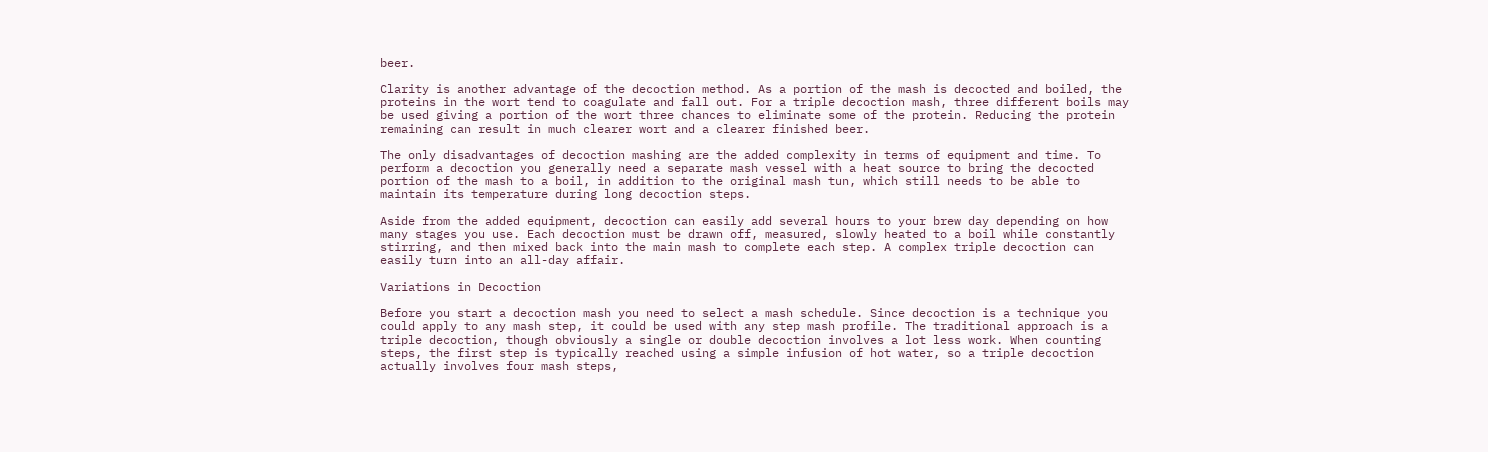beer.

Clarity is another advantage of the decoction method. As a portion of the mash is decocted and boiled, the proteins in the wort tend to coagulate and fall out. For a triple decoction mash, three different boils may be used giving a portion of the wort three chances to eliminate some of the protein. Reducing the protein remaining can result in much clearer wort and a clearer finished beer.

The only disadvantages of decoction mashing are the added complexity in terms of equipment and time. To perform a decoction you generally need a separate mash vessel with a heat source to bring the decocted portion of the mash to a boil, in addition to the original mash tun, which still needs to be able to maintain its temperature during long decoction steps.

Aside from the added equipment, decoction can easily add several hours to your brew day depending on how many stages you use. Each decoction must be drawn off, measured, slowly heated to a boil while constantly stirring, and then mixed back into the main mash to complete each step. A complex triple decoction can easily turn into an all-day affair.

Variations in Decoction

Before you start a decoction mash you need to select a mash schedule. Since decoction is a technique you could apply to any mash step, it could be used with any step mash profile. The traditional approach is a triple decoction, though obviously a single or double decoction involves a lot less work. When counting steps, the first step is typically reached using a simple infusion of hot water, so a triple decoction actually involves four mash steps,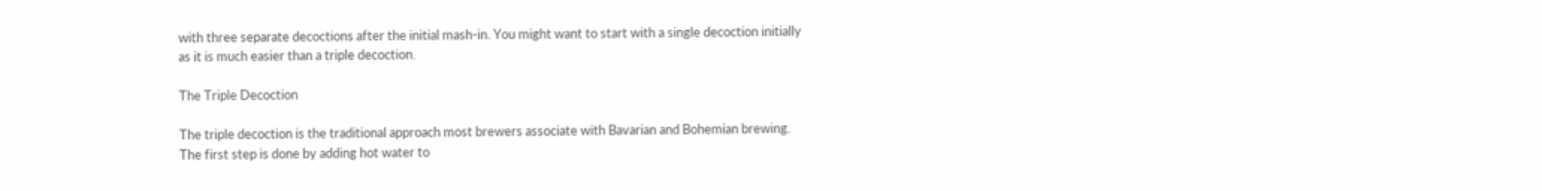with three separate decoctions after the initial mash-in. You might want to start with a single decoction initially as it is much easier than a triple decoction.

The Triple Decoction

The triple decoction is the traditional approach most brewers associate with Bavarian and Bohemian brewing. The first step is done by adding hot water to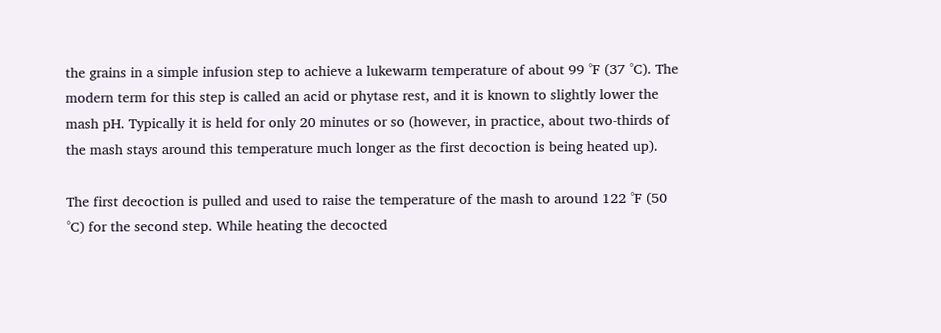the grains in a simple infusion step to achieve a lukewarm temperature of about 99 °F (37 °C). The modern term for this step is called an acid or phytase rest, and it is known to slightly lower the mash pH. Typically it is held for only 20 minutes or so (however, in practice, about two-thirds of the mash stays around this temperature much longer as the first decoction is being heated up).

The first decoction is pulled and used to raise the temperature of the mash to around 122 °F (50 °C) for the second step. While heating the decocted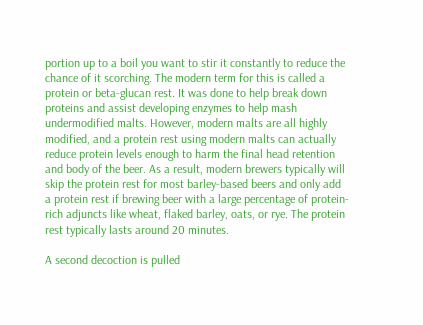portion up to a boil you want to stir it constantly to reduce the chance of it scorching. The modern term for this is called a protein or beta-glucan rest. It was done to help break down proteins and assist developing enzymes to help mash undermodified malts. However, modern malts are all highly modified, and a protein rest using modern malts can actually reduce protein levels enough to harm the final head retention and body of the beer. As a result, modern brewers typically will skip the protein rest for most barley-based beers and only add a protein rest if brewing beer with a large percentage of protein-rich adjuncts like wheat, flaked barley, oats, or rye. The protein rest typically lasts around 20 minutes.

A second decoction is pulled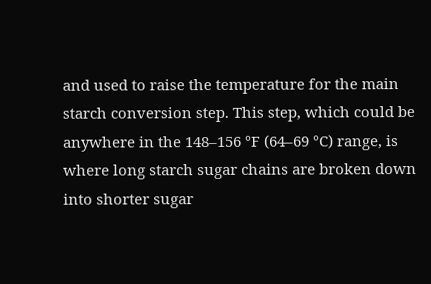and used to raise the temperature for the main starch conversion step. This step, which could be anywhere in the 148–156 °F (64–69 °C) range, is where long starch sugar chains are broken down into shorter sugar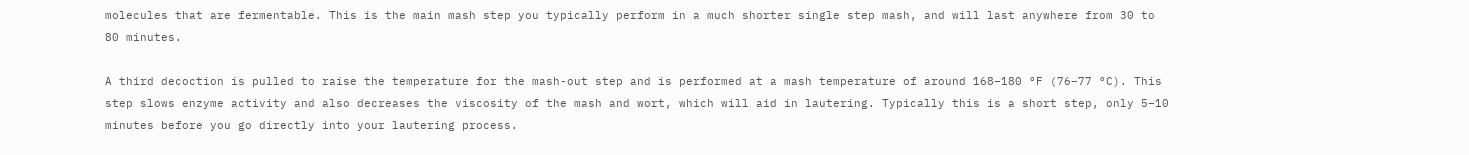molecules that are fermentable. This is the main mash step you typically perform in a much shorter single step mash, and will last anywhere from 30 to 80 minutes.

A third decoction is pulled to raise the temperature for the mash-out step and is performed at a mash temperature of around 168–180 °F (76–77 °C). This step slows enzyme activity and also decreases the viscosity of the mash and wort, which will aid in lautering. Typically this is a short step, only 5–10 minutes before you go directly into your lautering process.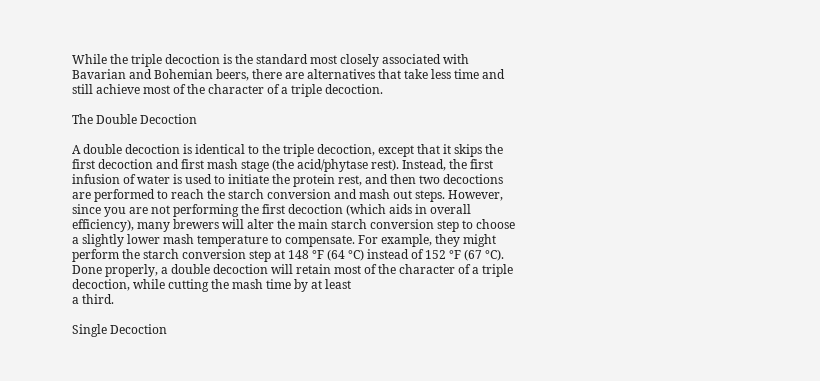While the triple decoction is the standard most closely associated with Bavarian and Bohemian beers, there are alternatives that take less time and still achieve most of the character of a triple decoction.

The Double Decoction

A double decoction is identical to the triple decoction, except that it skips the first decoction and first mash stage (the acid/phytase rest). Instead, the first infusion of water is used to initiate the protein rest, and then two decoctions are performed to reach the starch conversion and mash out steps. However, since you are not performing the first decoction (which aids in overall efficiency), many brewers will alter the main starch conversion step to choose a slightly lower mash temperature to compensate. For example, they might perform the starch conversion step at 148 °F (64 °C) instead of 152 °F (67 °C). Done properly, a double decoction will retain most of the character of a triple decoction, while cutting the mash time by at least
a third.

Single Decoction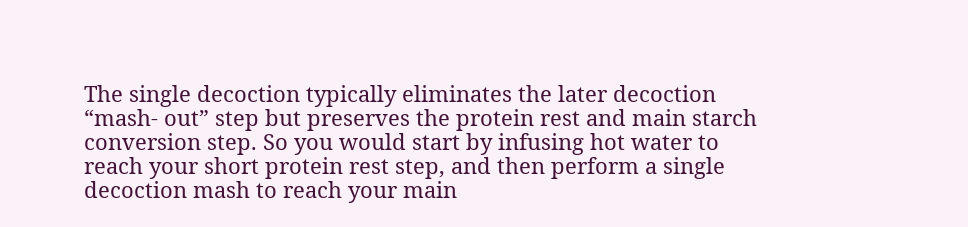The single decoction typically eliminates the later decoction “mash- out” step but preserves the protein rest and main starch conversion step. So you would start by infusing hot water to reach your short protein rest step, and then perform a single decoction mash to reach your main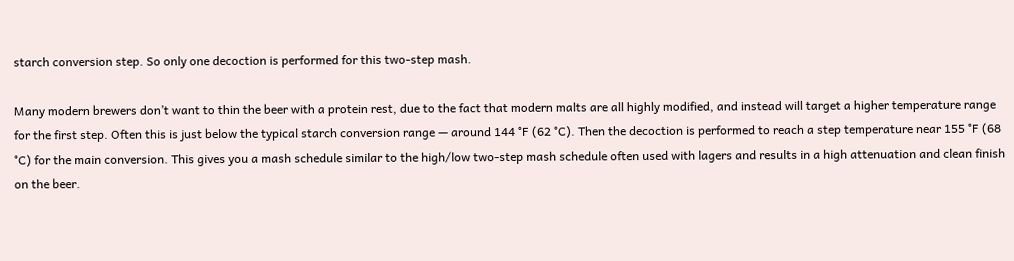starch conversion step. So only one decoction is performed for this two-step mash.

Many modern brewers don’t want to thin the beer with a protein rest, due to the fact that modern malts are all highly modified, and instead will target a higher temperature range for the first step. Often this is just below the typical starch conversion range — around 144 °F (62 °C). Then the decoction is performed to reach a step temperature near 155 °F (68 °C) for the main conversion. This gives you a mash schedule similar to the high/low two-step mash schedule often used with lagers and results in a high attenuation and clean finish on the beer.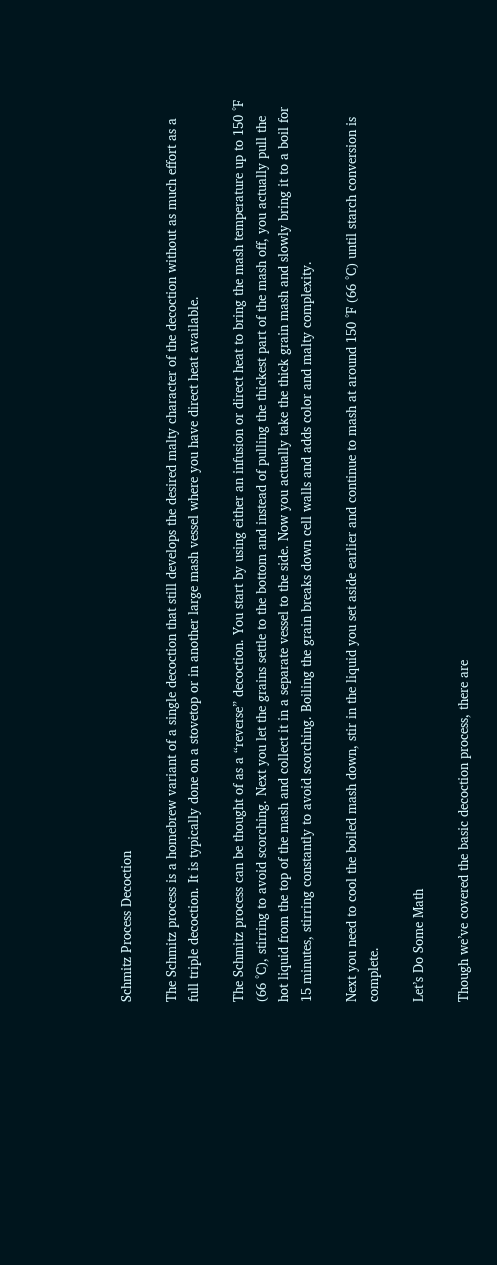Schmitz Process Decoction

The Schmitz process is a homebrew variant of a single decoction that still develops the desired malty character of the decoction without as much effort as a full triple decoction. It is typically done on a stovetop or in another large mash vessel where you have direct heat available.

The Schmitz process can be thought of as a “reverse” decoction. You start by using either an infusion or direct heat to bring the mash temperature up to 150 °F (66 °C), stirring to avoid scorching. Next you let the grains settle to the bottom and instead of pulling the thickest part of the mash off, you actually pull the hot liquid from the top of the mash and collect it in a separate vessel to the side. Now you actually take the thick grain mash and slowly bring it to a boil for 15 minutes, stirring constantly to avoid scorching. Boiling the grain breaks down cell walls and adds color and malty complexity.

Next you need to cool the boiled mash down, stir in the liquid you set aside earlier and continue to mash at around 150 °F (66 °C) until starch conversion is complete.

Let’s Do Some Math

Though we’ve covered the basic decoction process, there are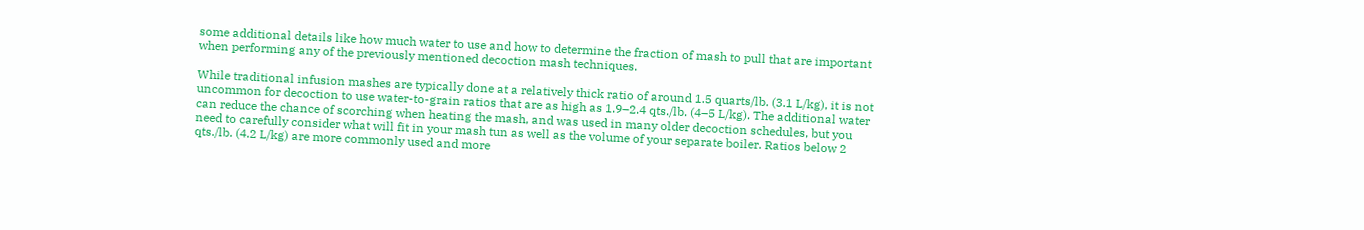some additional details like how much water to use and how to determine the fraction of mash to pull that are important when performing any of the previously mentioned decoction mash techniques.

While traditional infusion mashes are typically done at a relatively thick ratio of around 1.5 quarts/lb. (3.1 L/kg), it is not uncommon for decoction to use water-to-grain ratios that are as high as 1.9–2.4 qts./lb. (4–5 L/kg). The additional water can reduce the chance of scorching when heating the mash, and was used in many older decoction schedules, but you need to carefully consider what will fit in your mash tun as well as the volume of your separate boiler. Ratios below 2 qts./lb. (4.2 L/kg) are more commonly used and more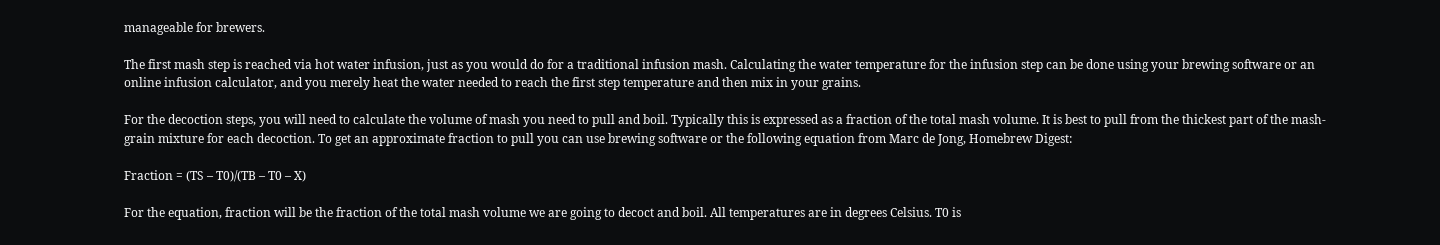manageable for brewers.

The first mash step is reached via hot water infusion, just as you would do for a traditional infusion mash. Calculating the water temperature for the infusion step can be done using your brewing software or an online infusion calculator, and you merely heat the water needed to reach the first step temperature and then mix in your grains.

For the decoction steps, you will need to calculate the volume of mash you need to pull and boil. Typically this is expressed as a fraction of the total mash volume. It is best to pull from the thickest part of the mash-grain mixture for each decoction. To get an approximate fraction to pull you can use brewing software or the following equation from Marc de Jong, Homebrew Digest:

Fraction = (TS – T0)/(TB – T0 – X)

For the equation, fraction will be the fraction of the total mash volume we are going to decoct and boil. All temperatures are in degrees Celsius. T0 is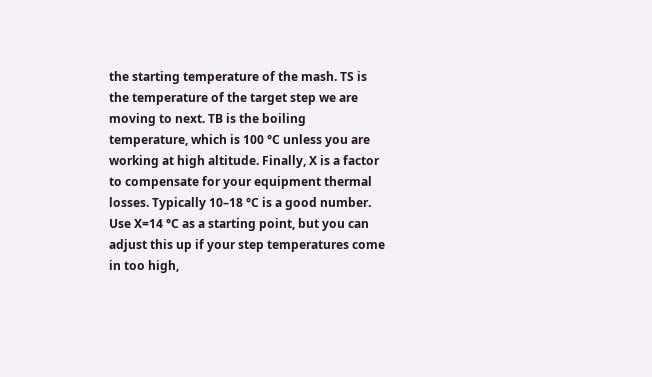the starting temperature of the mash. TS is the temperature of the target step we are moving to next. TB is the boiling temperature, which is 100 °C unless you are working at high altitude. Finally, X is a factor to compensate for your equipment thermal losses. Typically 10–18 °C is a good number. Use X=14 °C as a starting point, but you can adjust this up if your step temperatures come in too high,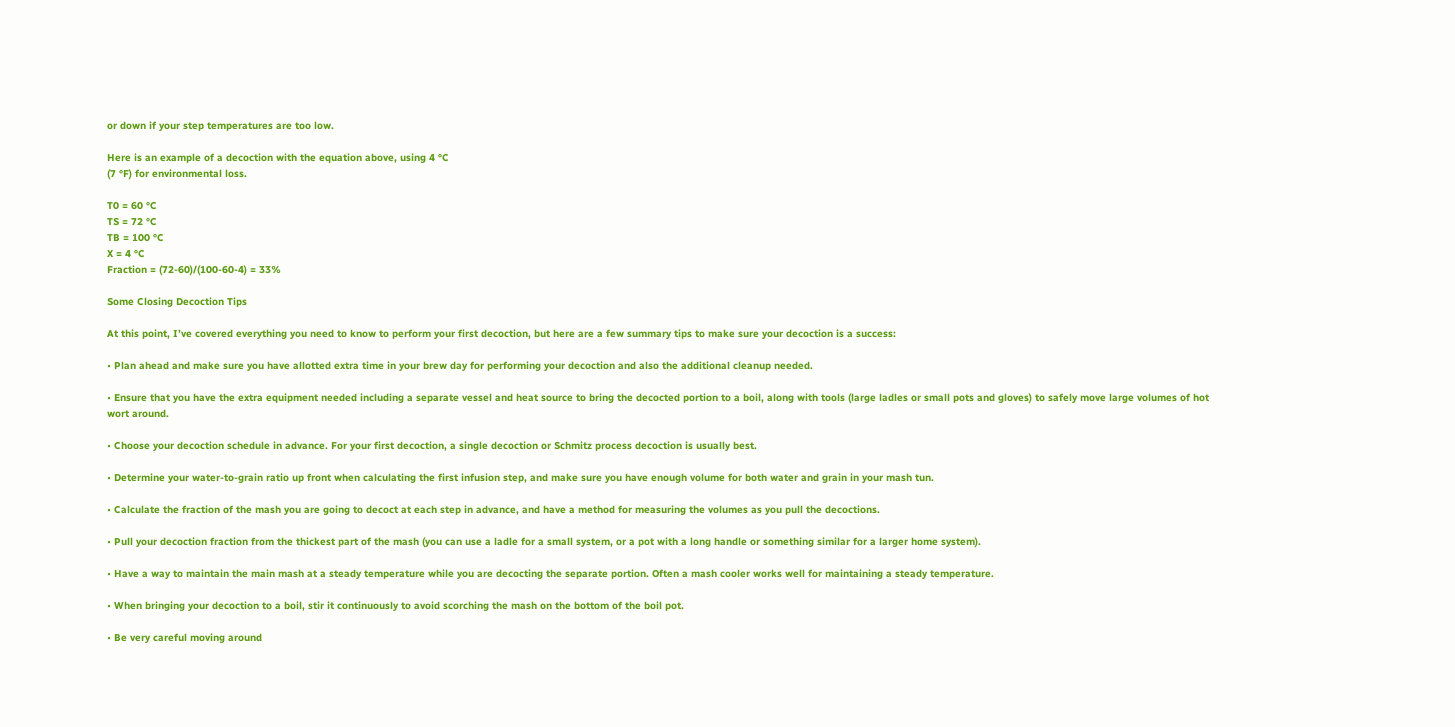or down if your step temperatures are too low.

Here is an example of a decoction with the equation above, using 4 °C
(7 °F) for environmental loss.

T0 = 60 °C
TS = 72 °C
TB = 100 °C
X = 4 °C
Fraction = (72-60)/(100-60-4) = 33%

Some Closing Decoction Tips

At this point, I’ve covered everything you need to know to perform your first decoction, but here are a few summary tips to make sure your decoction is a success:

• Plan ahead and make sure you have allotted extra time in your brew day for performing your decoction and also the additional cleanup needed.

• Ensure that you have the extra equipment needed including a separate vessel and heat source to bring the decocted portion to a boil, along with tools (large ladles or small pots and gloves) to safely move large volumes of hot wort around.

• Choose your decoction schedule in advance. For your first decoction, a single decoction or Schmitz process decoction is usually best.

• Determine your water-to-grain ratio up front when calculating the first infusion step, and make sure you have enough volume for both water and grain in your mash tun.

• Calculate the fraction of the mash you are going to decoct at each step in advance, and have a method for measuring the volumes as you pull the decoctions.

• Pull your decoction fraction from the thickest part of the mash (you can use a ladle for a small system, or a pot with a long handle or something similar for a larger home system).

• Have a way to maintain the main mash at a steady temperature while you are decocting the separate portion. Often a mash cooler works well for maintaining a steady temperature.

• When bringing your decoction to a boil, stir it continuously to avoid scorching the mash on the bottom of the boil pot.

• Be very careful moving around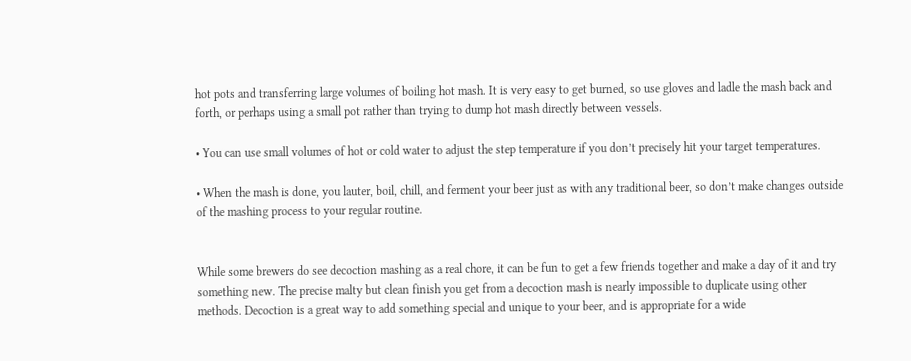hot pots and transferring large volumes of boiling hot mash. It is very easy to get burned, so use gloves and ladle the mash back and forth, or perhaps using a small pot rather than trying to dump hot mash directly between vessels.

• You can use small volumes of hot or cold water to adjust the step temperature if you don’t precisely hit your target temperatures.

• When the mash is done, you lauter, boil, chill, and ferment your beer just as with any traditional beer, so don’t make changes outside of the mashing process to your regular routine.


While some brewers do see decoction mashing as a real chore, it can be fun to get a few friends together and make a day of it and try something new. The precise malty but clean finish you get from a decoction mash is nearly impossible to duplicate using other methods. Decoction is a great way to add something special and unique to your beer, and is appropriate for a wide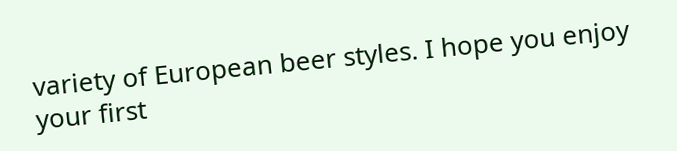variety of European beer styles. I hope you enjoy your first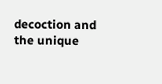decoction and the unique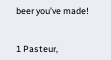beer you’ve made!


1 Pasteur,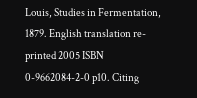Louis, Studies in Fermentation, 1879. English translation re-printed 2005 ISBN 0-9662084-2-0 p10. Citing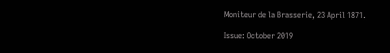Moniteur de la Brasserie, 23 April 1871.

Issue: October 2019